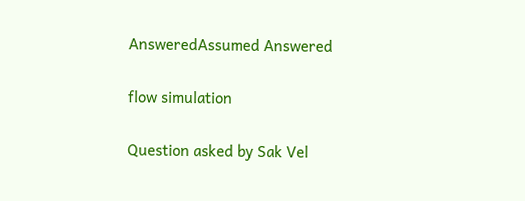AnsweredAssumed Answered

flow simulation

Question asked by Sak Vel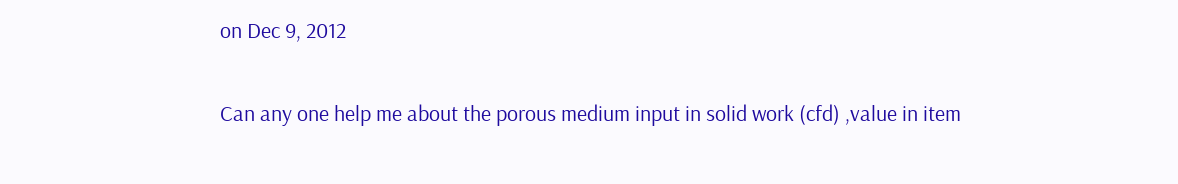on Dec 9, 2012

Can any one help me about the porous medium input in solid work (cfd) ,value in item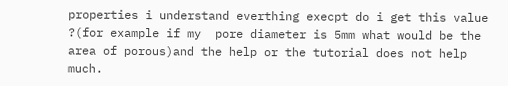properties i understand everthing execpt do i get this value ?(for example if my  pore diameter is 5mm what would be the area of porous)and the help or the tutorial does not help much.